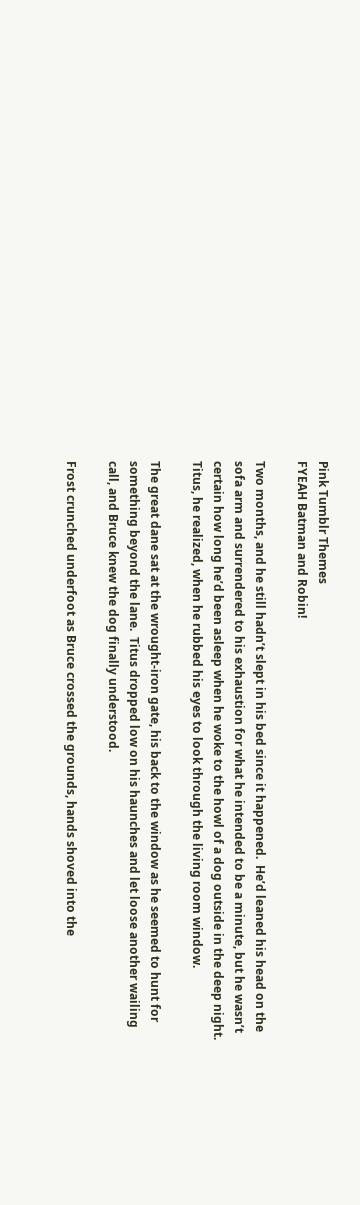Pink Tumblr Themes
FYEAH Batman and Robin!

Two months, and he still hadn’t slept in his bed since it happened.  He’d leaned his head on the sofa arm and surrendered to his exhaustion for what he intended to be a minute, but he wasn’t certain how long he’d been asleep when he woke to the howl of a dog outside in the deep night.   Titus, he realized, when he rubbed his eyes to look through the living room window.

The great dane sat at the wrought-iron gate, his back to the window as he seemed to hunt for something beyond the lane.  Titus dropped low on his haunches and let loose another wailing call, and Bruce knew the dog finally understood.

Frost crunched underfoot as Bruce crossed the grounds, hands shoved into the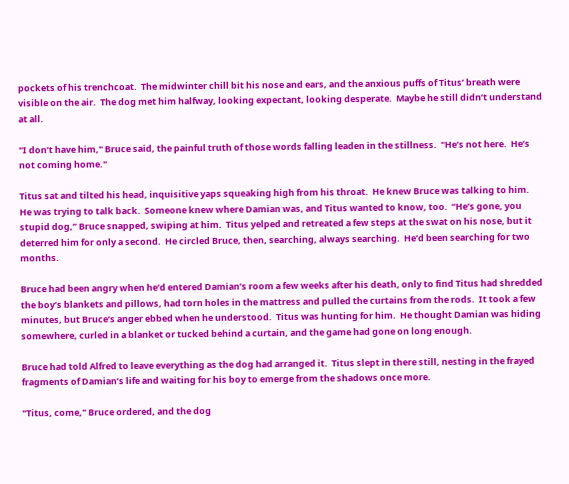pockets of his trenchcoat.  The midwinter chill bit his nose and ears, and the anxious puffs of Titus’ breath were visible on the air.  The dog met him halfway, looking expectant, looking desperate.  Maybe he still didn’t understand at all.

"I don’t have him," Bruce said, the painful truth of those words falling leaden in the stillness.  "He’s not here.  He’s not coming home."

Titus sat and tilted his head, inquisitive yaps squeaking high from his throat.  He knew Bruce was talking to him.  He was trying to talk back.  Someone knew where Damian was, and Titus wanted to know, too.  “He’s gone, you stupid dog,” Bruce snapped, swiping at him.  Titus yelped and retreated a few steps at the swat on his nose, but it deterred him for only a second.  He circled Bruce, then, searching, always searching.  He’d been searching for two months.

Bruce had been angry when he’d entered Damian’s room a few weeks after his death, only to find Titus had shredded the boy’s blankets and pillows, had torn holes in the mattress and pulled the curtains from the rods.  It took a few minutes, but Bruce’s anger ebbed when he understood.  Titus was hunting for him.  He thought Damian was hiding somewhere, curled in a blanket or tucked behind a curtain, and the game had gone on long enough.

Bruce had told Alfred to leave everything as the dog had arranged it.  Titus slept in there still, nesting in the frayed fragments of Damian’s life and waiting for his boy to emerge from the shadows once more.

"Titus, come," Bruce ordered, and the dog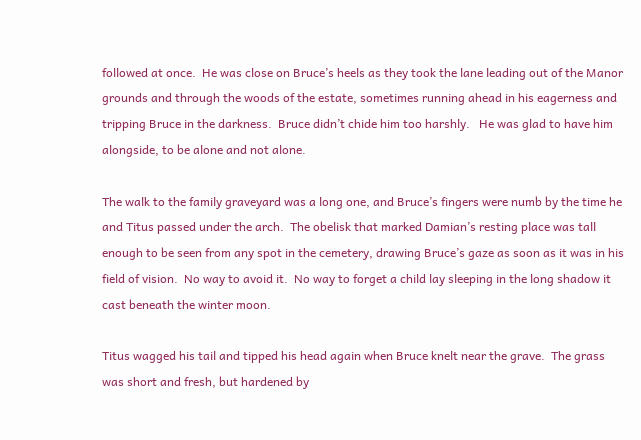followed at once.  He was close on Bruce’s heels as they took the lane leading out of the Manor grounds and through the woods of the estate, sometimes running ahead in his eagerness and tripping Bruce in the darkness.  Bruce didn’t chide him too harshly.   He was glad to have him alongside, to be alone and not alone.

The walk to the family graveyard was a long one, and Bruce’s fingers were numb by the time he and Titus passed under the arch.  The obelisk that marked Damian’s resting place was tall enough to be seen from any spot in the cemetery, drawing Bruce’s gaze as soon as it was in his field of vision.  No way to avoid it.  No way to forget a child lay sleeping in the long shadow it cast beneath the winter moon.

Titus wagged his tail and tipped his head again when Bruce knelt near the grave.  The grass was short and fresh, but hardened by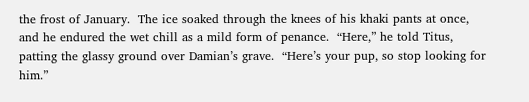the frost of January.  The ice soaked through the knees of his khaki pants at once, and he endured the wet chill as a mild form of penance.  “Here,” he told Titus, patting the glassy ground over Damian’s grave.  “Here’s your pup, so stop looking for him.”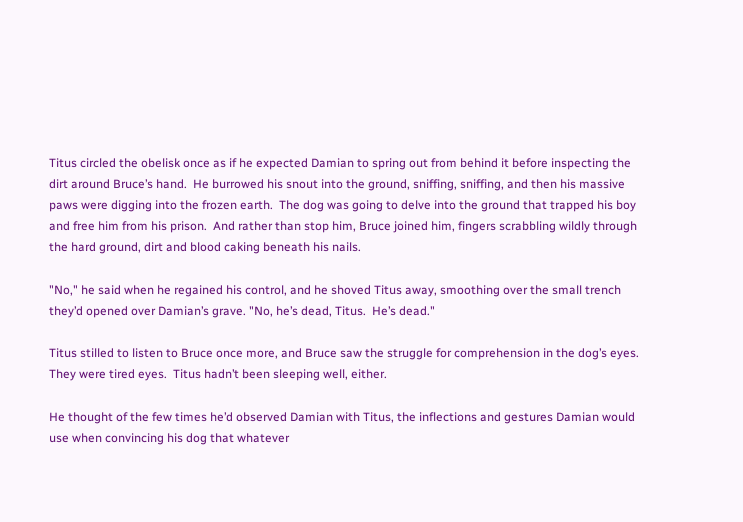Titus circled the obelisk once as if he expected Damian to spring out from behind it before inspecting the dirt around Bruce’s hand.  He burrowed his snout into the ground, sniffing, sniffing, and then his massive paws were digging into the frozen earth.  The dog was going to delve into the ground that trapped his boy and free him from his prison.  And rather than stop him, Bruce joined him, fingers scrabbling wildly through the hard ground, dirt and blood caking beneath his nails.

"No," he said when he regained his control, and he shoved Titus away, smoothing over the small trench they’d opened over Damian’s grave. "No, he’s dead, Titus.  He’s dead."

Titus stilled to listen to Bruce once more, and Bruce saw the struggle for comprehension in the dog’s eyes.  They were tired eyes.  Titus hadn’t been sleeping well, either.

He thought of the few times he’d observed Damian with Titus, the inflections and gestures Damian would use when convincing his dog that whatever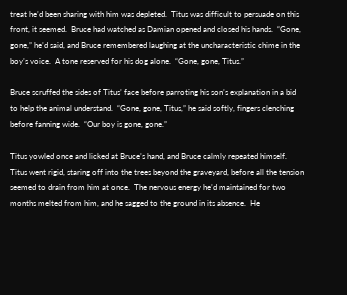treat he’d been sharing with him was depleted.  Titus was difficult to persuade on this front, it seemed.  Bruce had watched as Damian opened and closed his hands.  “Gone, gone,” he’d said, and Bruce remembered laughing at the uncharacteristic chime in the boy’s voice.  A tone reserved for his dog alone.  “Gone, gone, Titus.”

Bruce scruffed the sides of Titus’ face before parroting his son’s explanation in a bid to help the animal understand.  “Gone, gone, Titus,” he said softly, fingers clenching before fanning wide.  “Our boy is gone, gone.”

Titus yowled once and licked at Bruce’s hand, and Bruce calmly repeated himself.   Titus went rigid, staring off into the trees beyond the graveyard, before all the tension seemed to drain from him at once.  The nervous energy he’d maintained for two months melted from him, and he sagged to the ground in its absence.  He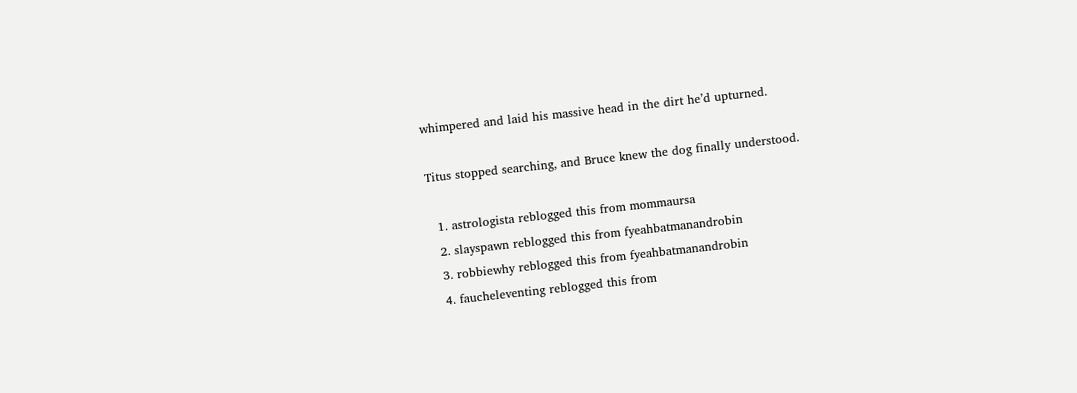whimpered and laid his massive head in the dirt he’d upturned.

Titus stopped searching, and Bruce knew the dog finally understood.

  1. astrologista reblogged this from mommaursa
  2. slayspawn reblogged this from fyeahbatmanandrobin
  3. robbiewhy reblogged this from fyeahbatmanandrobin
  4. faucheleventing reblogged this from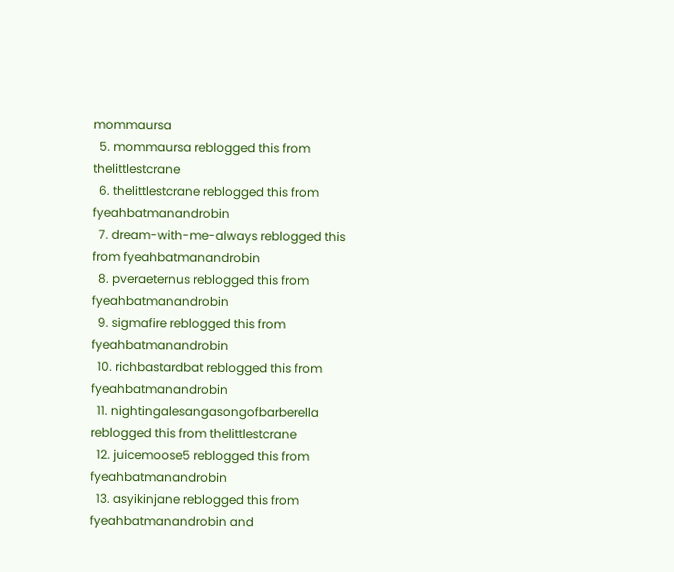mommaursa
  5. mommaursa reblogged this from thelittlestcrane
  6. thelittlestcrane reblogged this from fyeahbatmanandrobin
  7. dream-with-me-always reblogged this from fyeahbatmanandrobin
  8. pveraeternus reblogged this from fyeahbatmanandrobin
  9. sigmafire reblogged this from fyeahbatmanandrobin
  10. richbastardbat reblogged this from fyeahbatmanandrobin
  11. nightingalesangasongofbarberella reblogged this from thelittlestcrane
  12. juicemoose5 reblogged this from fyeahbatmanandrobin
  13. asyikinjane reblogged this from fyeahbatmanandrobin and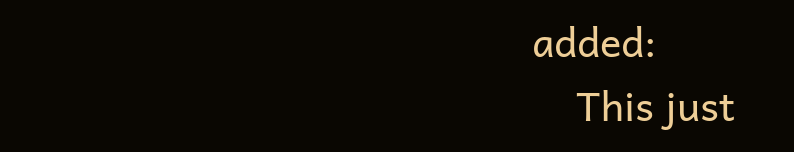added:
    This just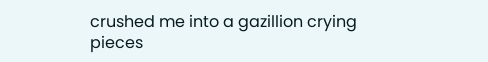crushed me into a gazillion crying pieces